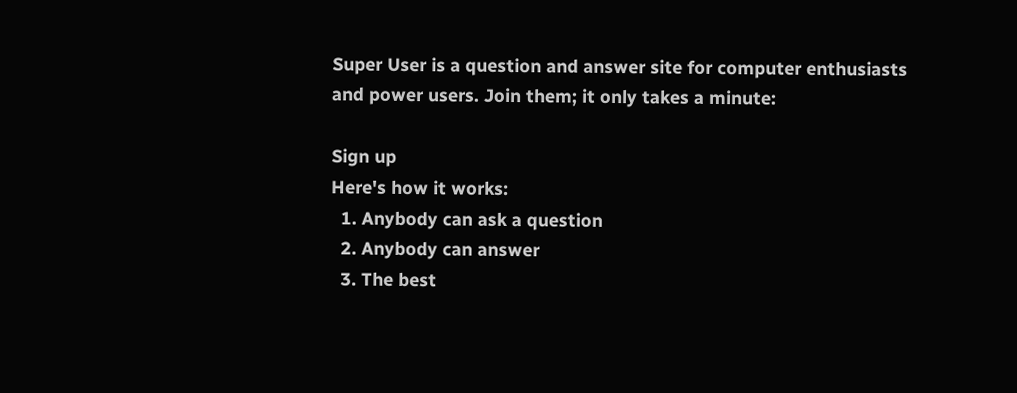Super User is a question and answer site for computer enthusiasts and power users. Join them; it only takes a minute:

Sign up
Here's how it works:
  1. Anybody can ask a question
  2. Anybody can answer
  3. The best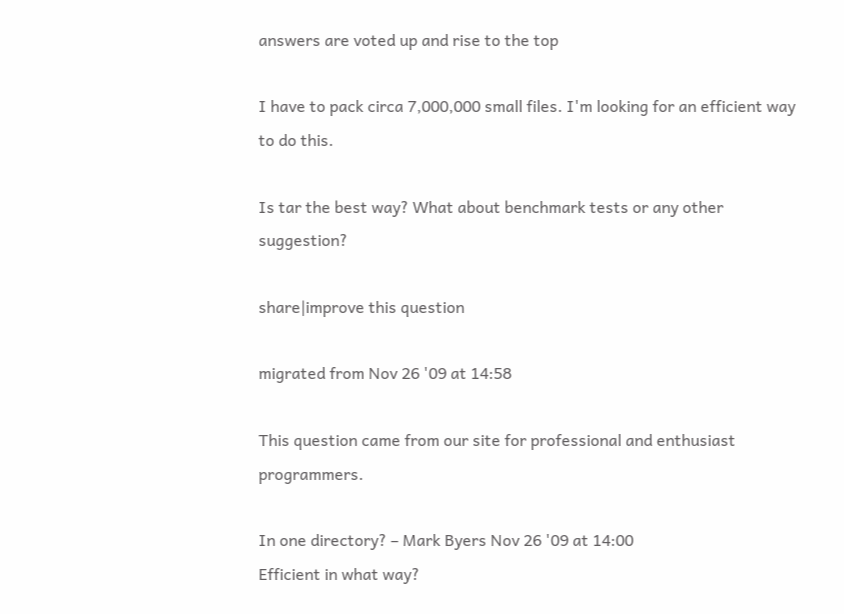answers are voted up and rise to the top

I have to pack circa 7,000,000 small files. I'm looking for an efficient way to do this.

Is tar the best way? What about benchmark tests or any other suggestion?

share|improve this question

migrated from Nov 26 '09 at 14:58

This question came from our site for professional and enthusiast programmers.

In one directory? – Mark Byers Nov 26 '09 at 14:00
Efficient in what way?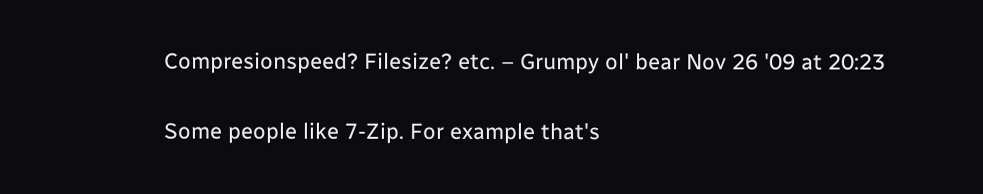Compresionspeed? Filesize? etc. – Grumpy ol' bear Nov 26 '09 at 20:23

Some people like 7-Zip. For example that's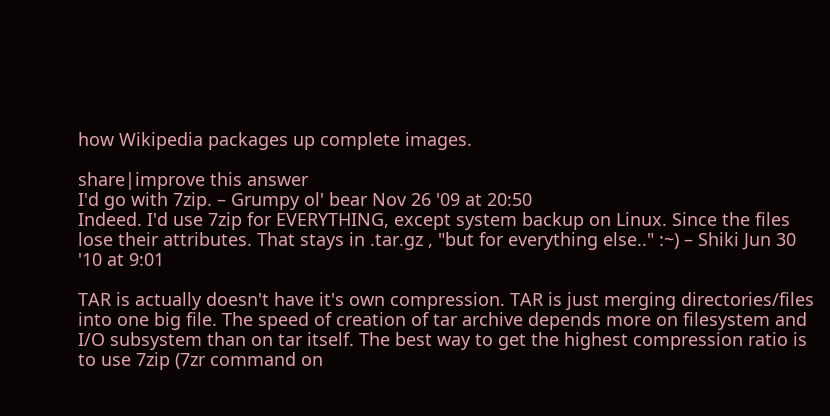how Wikipedia packages up complete images.

share|improve this answer
I'd go with 7zip. – Grumpy ol' bear Nov 26 '09 at 20:50
Indeed. I'd use 7zip for EVERYTHING, except system backup on Linux. Since the files lose their attributes. That stays in .tar.gz , "but for everything else.." :~) – Shiki Jun 30 '10 at 9:01

TAR is actually doesn't have it's own compression. TAR is just merging directories/files into one big file. The speed of creation of tar archive depends more on filesystem and I/O subsystem than on tar itself. The best way to get the highest compression ratio is to use 7zip (7zr command on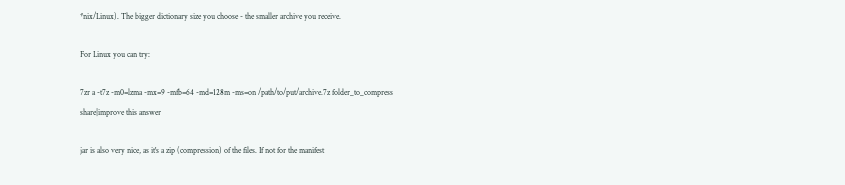*nix/Linux). The bigger dictionary size you choose - the smaller archive you receive.

For Linux you can try:

7zr a -t7z -m0=lzma -mx=9 -mfb=64 -md=128m -ms=on /path/to/put/archive.7z folder_to_compress
share|improve this answer

jar is also very nice, as it's a zip (compression) of the files. If not for the manifest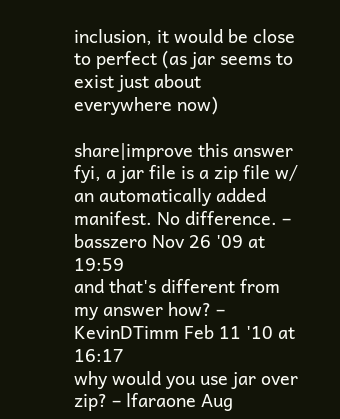inclusion, it would be close to perfect (as jar seems to exist just about everywhere now)

share|improve this answer
fyi, a jar file is a zip file w/ an automatically added manifest. No difference. – basszero Nov 26 '09 at 19:59
and that's different from my answer how? – KevinDTimm Feb 11 '10 at 16:17
why would you use jar over zip? – lfaraone Aug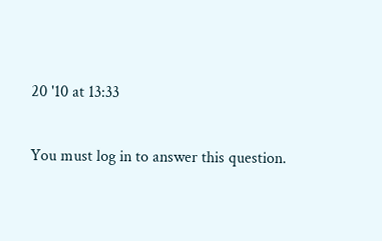20 '10 at 13:33

You must log in to answer this question.